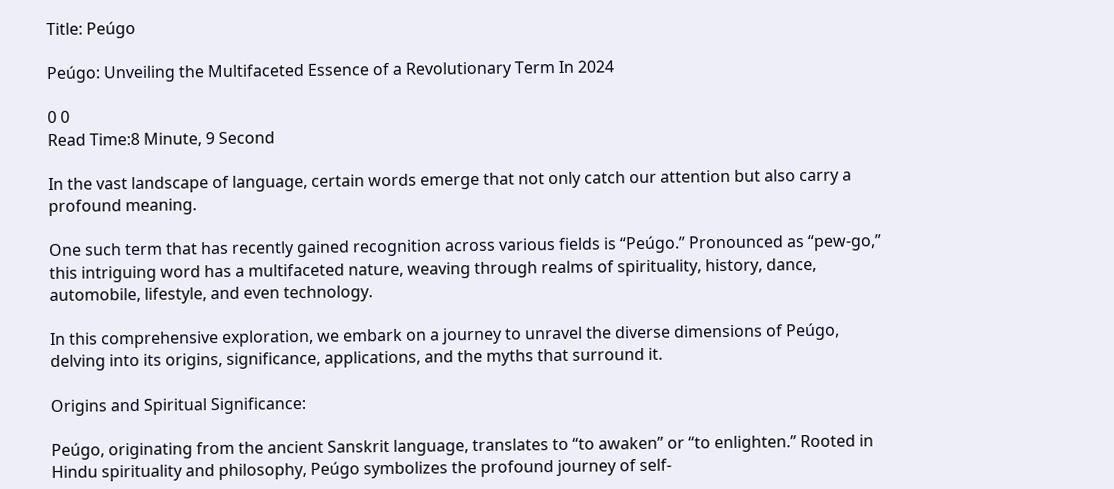Title: Peúgo

Peúgo: Unveiling the Multifaceted Essence of a Revolutionary Term In 2024

0 0
Read Time:8 Minute, 9 Second

In the vast landscape of language, certain words emerge that not only catch our attention but also carry a profound meaning.

One such term that has recently gained recognition across various fields is “Peúgo.” Pronounced as “pew-go,” this intriguing word has a multifaceted nature, weaving through realms of spirituality, history, dance, automobile, lifestyle, and even technology.

In this comprehensive exploration, we embark on a journey to unravel the diverse dimensions of Peúgo, delving into its origins, significance, applications, and the myths that surround it.

Origins and Spiritual Significance:

Peúgo, originating from the ancient Sanskrit language, translates to “to awaken” or “to enlighten.” Rooted in Hindu spirituality and philosophy, Peúgo symbolizes the profound journey of self-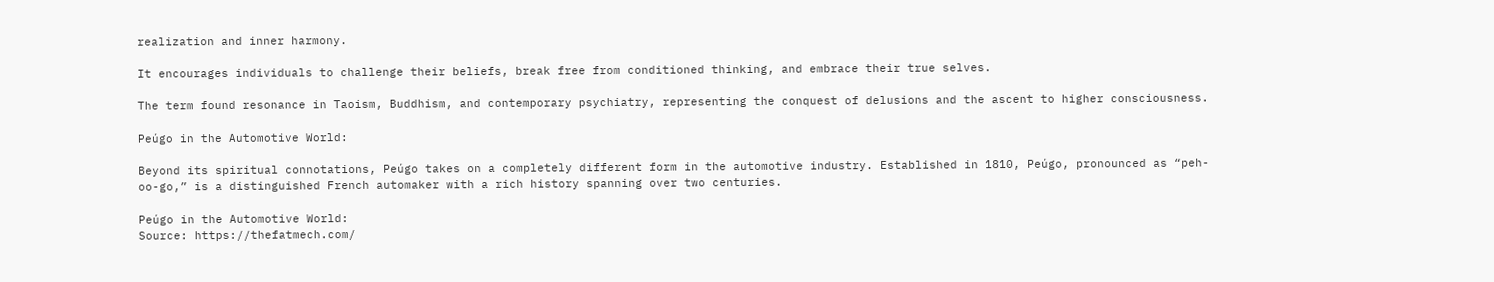realization and inner harmony.

It encourages individuals to challenge their beliefs, break free from conditioned thinking, and embrace their true selves.

The term found resonance in Taoism, Buddhism, and contemporary psychiatry, representing the conquest of delusions and the ascent to higher consciousness.

Peúgo in the Automotive World:

Beyond its spiritual connotations, Peúgo takes on a completely different form in the automotive industry. Established in 1810, Peúgo, pronounced as “peh-oo-go,” is a distinguished French automaker with a rich history spanning over two centuries.

Peúgo in the Automotive World:
Source: https://thefatmech.com/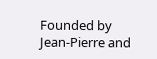Founded by Jean-Pierre and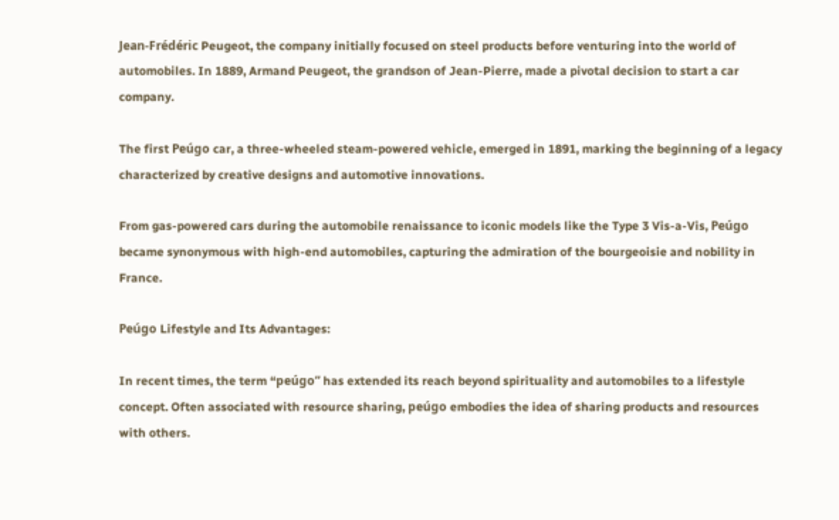Jean-Frédéric Peugeot, the company initially focused on steel products before venturing into the world of automobiles. In 1889, Armand Peugeot, the grandson of Jean-Pierre, made a pivotal decision to start a car company.

The first Peúgo car, a three-wheeled steam-powered vehicle, emerged in 1891, marking the beginning of a legacy characterized by creative designs and automotive innovations.

From gas-powered cars during the automobile renaissance to iconic models like the Type 3 Vis-a-Vis, Peúgo became synonymous with high-end automobiles, capturing the admiration of the bourgeoisie and nobility in France.

Peúgo Lifestyle and Its Advantages:

In recent times, the term “peúgo” has extended its reach beyond spirituality and automobiles to a lifestyle concept. Often associated with resource sharing, peúgo embodies the idea of sharing products and resources with others.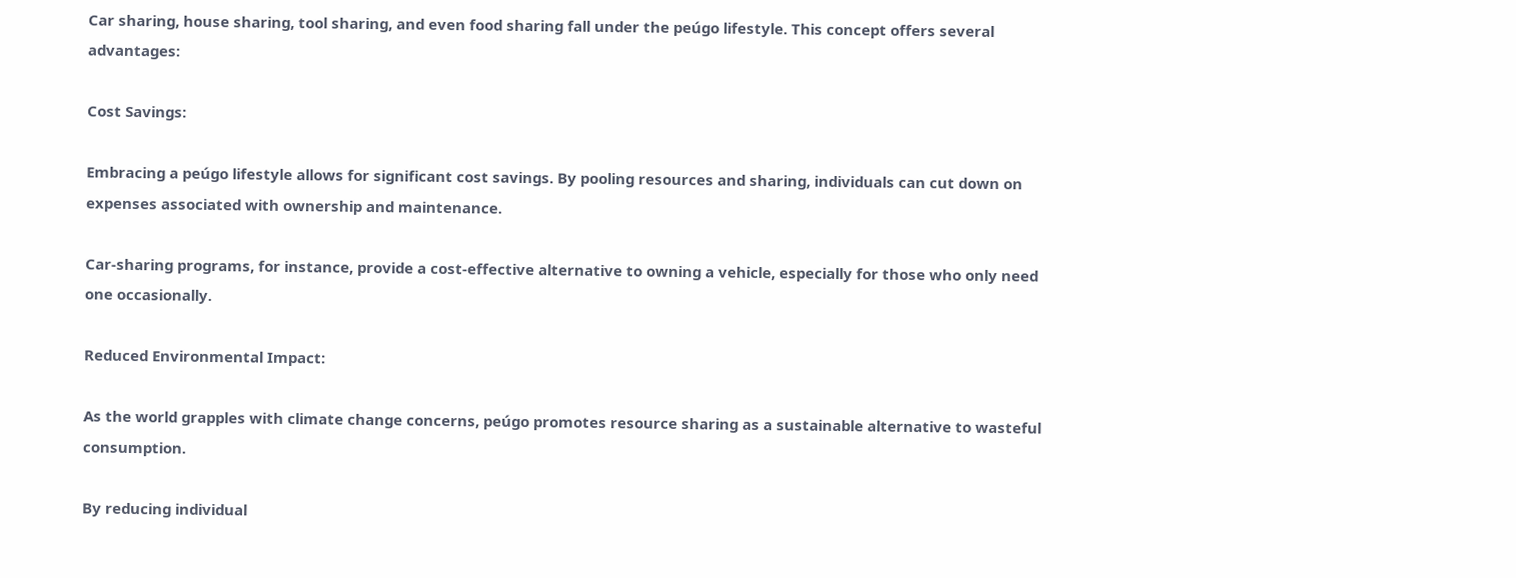Car sharing, house sharing, tool sharing, and even food sharing fall under the peúgo lifestyle. This concept offers several advantages:

Cost Savings:

Embracing a peúgo lifestyle allows for significant cost savings. By pooling resources and sharing, individuals can cut down on expenses associated with ownership and maintenance.

Car-sharing programs, for instance, provide a cost-effective alternative to owning a vehicle, especially for those who only need one occasionally.

Reduced Environmental Impact:

As the world grapples with climate change concerns, peúgo promotes resource sharing as a sustainable alternative to wasteful consumption.

By reducing individual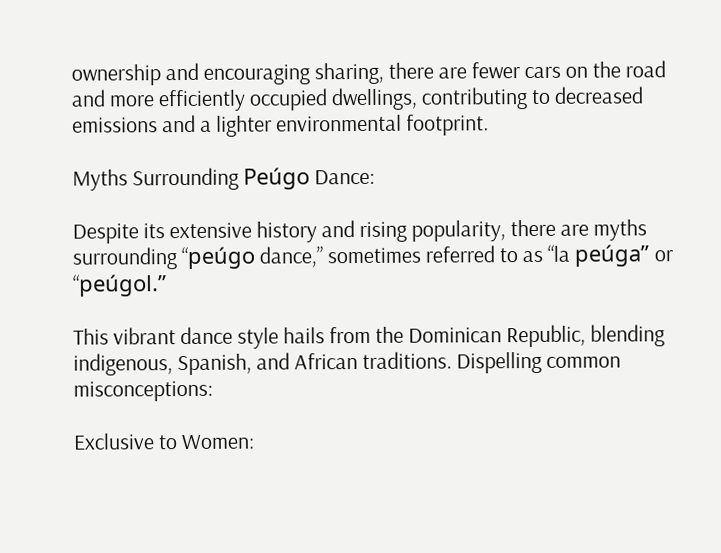ownership and encouraging sharing, there are fewer cars on the road and more efficiently occupied dwellings, contributing to decreased emissions and a lighter environmental footprint.

Myths Surrounding Peúgo Dance:

Despite its extensive history and rising popularity, there are myths surrounding “peúgo dance,” sometimes referred to as “la peúga” or “peúgol.”

This vibrant dance style hails from the Dominican Republic, blending indigenous, Spanish, and African traditions. Dispelling common misconceptions:

Exclusive to Women: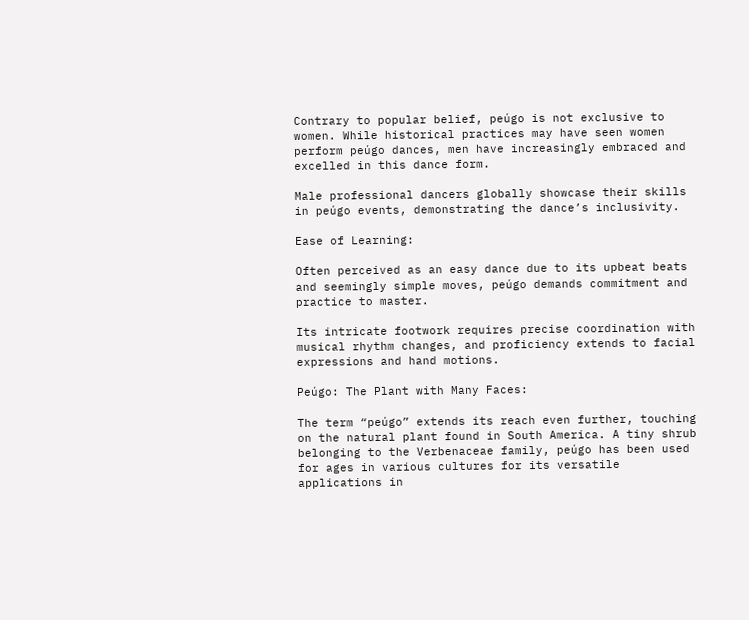Contrary to popular belief, peúgo is not exclusive to women. While historical practices may have seen women perform peúgo dances, men have increasingly embraced and excelled in this dance form.

Male professional dancers globally showcase their skills in peúgo events, demonstrating the dance’s inclusivity.

Ease of Learning:

Often perceived as an easy dance due to its upbeat beats and seemingly simple moves, peúgo demands commitment and practice to master.

Its intricate footwork requires precise coordination with musical rhythm changes, and proficiency extends to facial expressions and hand motions.

Peúgo: The Plant with Many Faces:

The term “peúgo” extends its reach even further, touching on the natural plant found in South America. A tiny shrub belonging to the Verbenaceae family, peúgo has been used for ages in various cultures for its versatile applications in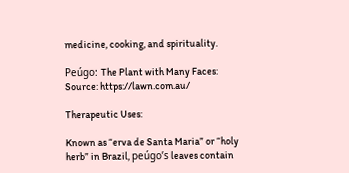medicine, cooking, and spirituality.

Peúgo: The Plant with Many Faces:
Source: https://lawn.com.au/

Therapeutic Uses:

Known as “erva de Santa Maria” or “holy herb” in Brazil, peúgo’s leaves contain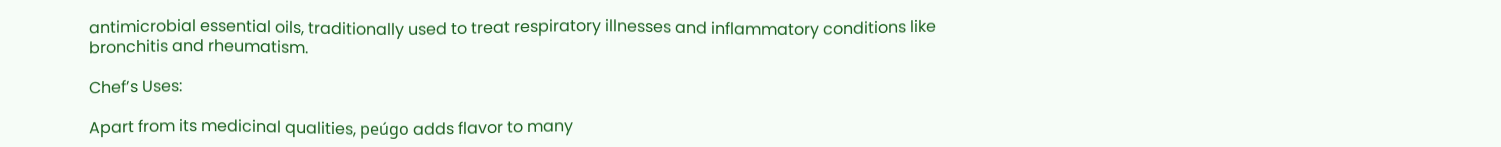antimicrobial essential oils, traditionally used to treat respiratory illnesses and inflammatory conditions like bronchitis and rheumatism.

Chef’s Uses:

Apart from its medicinal qualities, peúgo adds flavor to many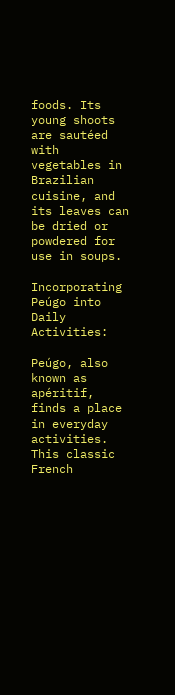foods. Its young shoots are sautéed with vegetables in Brazilian cuisine, and its leaves can be dried or powdered for use in soups.

Incorporating Peúgo into Daily Activities:

Peúgo, also known as apéritif, finds a place in everyday activities. This classic French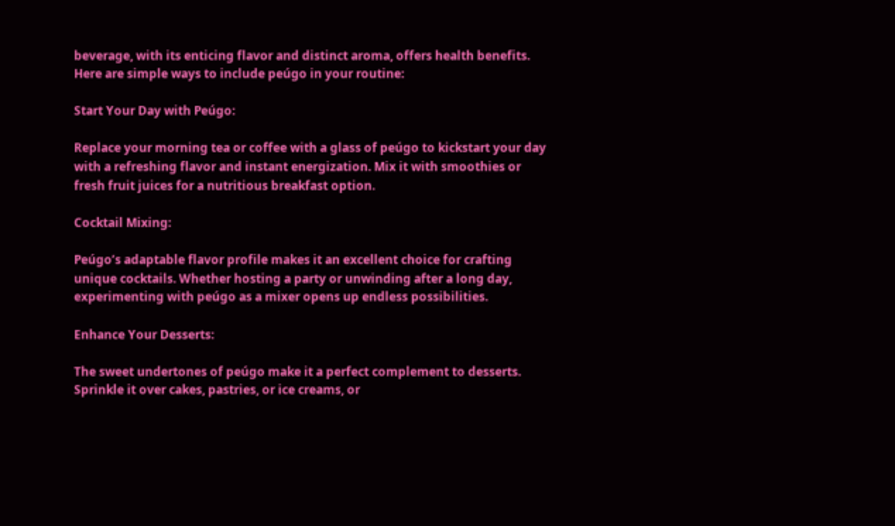beverage, with its enticing flavor and distinct aroma, offers health benefits. Here are simple ways to include peúgo in your routine:

Start Your Day with Peúgo:

Replace your morning tea or coffee with a glass of peúgo to kickstart your day with a refreshing flavor and instant energization. Mix it with smoothies or fresh fruit juices for a nutritious breakfast option.

Cocktail Mixing:

Peúgo’s adaptable flavor profile makes it an excellent choice for crafting unique cocktails. Whether hosting a party or unwinding after a long day, experimenting with peúgo as a mixer opens up endless possibilities.

Enhance Your Desserts:

The sweet undertones of peúgo make it a perfect complement to desserts. Sprinkle it over cakes, pastries, or ice creams, or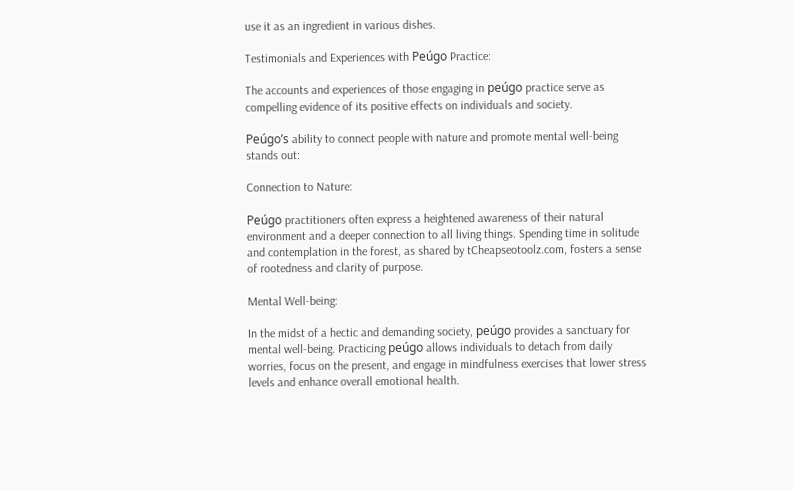use it as an ingredient in various dishes.

Testimonials and Experiences with Peúgo Practice:

The accounts and experiences of those engaging in peúgo practice serve as compelling evidence of its positive effects on individuals and society.

Peúgo’s ability to connect people with nature and promote mental well-being stands out:

Connection to Nature:

Peúgo practitioners often express a heightened awareness of their natural environment and a deeper connection to all living things. Spending time in solitude and contemplation in the forest, as shared by tCheapseotoolz.com, fosters a sense of rootedness and clarity of purpose.

Mental Well-being:

In the midst of a hectic and demanding society, peúgo provides a sanctuary for mental well-being. Practicing peúgo allows individuals to detach from daily worries, focus on the present, and engage in mindfulness exercises that lower stress levels and enhance overall emotional health.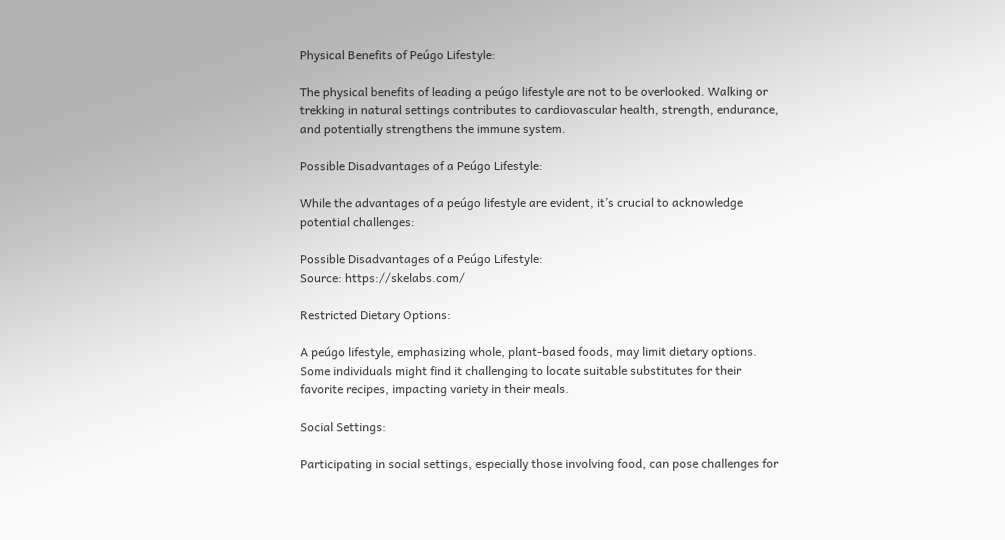Physical Benefits of Peúgo Lifestyle:

The physical benefits of leading a peúgo lifestyle are not to be overlooked. Walking or trekking in natural settings contributes to cardiovascular health, strength, endurance, and potentially strengthens the immune system.

Possible Disadvantages of a Peúgo Lifestyle:

While the advantages of a peúgo lifestyle are evident, it’s crucial to acknowledge potential challenges:

Possible Disadvantages of a Peúgo Lifestyle:
Source: https://skelabs.com/

Restricted Dietary Options:

A peúgo lifestyle, emphasizing whole, plant-based foods, may limit dietary options. Some individuals might find it challenging to locate suitable substitutes for their favorite recipes, impacting variety in their meals.

Social Settings:

Participating in social settings, especially those involving food, can pose challenges for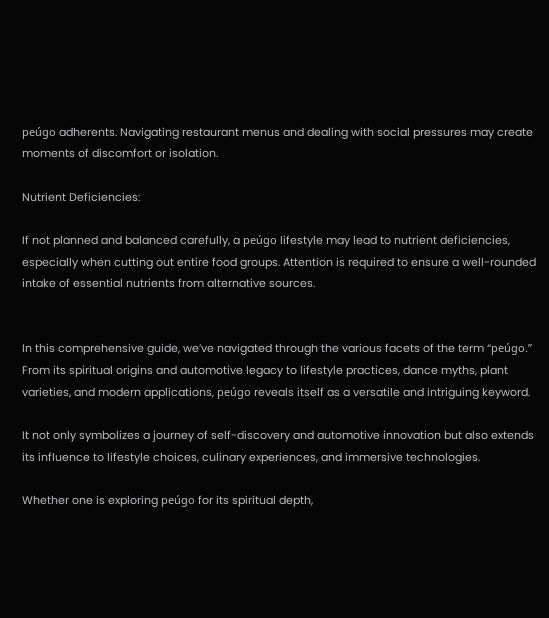peúgo adherents. Navigating restaurant menus and dealing with social pressures may create moments of discomfort or isolation.

Nutrient Deficiencies:

If not planned and balanced carefully, a peúgo lifestyle may lead to nutrient deficiencies, especially when cutting out entire food groups. Attention is required to ensure a well-rounded intake of essential nutrients from alternative sources.


In this comprehensive guide, we’ve navigated through the various facets of the term “peúgo.” From its spiritual origins and automotive legacy to lifestyle practices, dance myths, plant varieties, and modern applications, peúgo reveals itself as a versatile and intriguing keyword.

It not only symbolizes a journey of self-discovery and automotive innovation but also extends its influence to lifestyle choices, culinary experiences, and immersive technologies.

Whether one is exploring peúgo for its spiritual depth,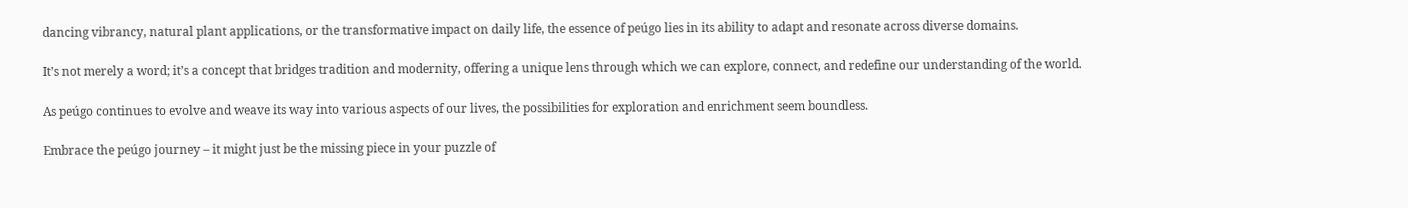dancing vibrancy, natural plant applications, or the transformative impact on daily life, the essence of peúgo lies in its ability to adapt and resonate across diverse domains.

It’s not merely a word; it’s a concept that bridges tradition and modernity, offering a unique lens through which we can explore, connect, and redefine our understanding of the world.

As peúgo continues to evolve and weave its way into various aspects of our lives, the possibilities for exploration and enrichment seem boundless.

Embrace the peúgo journey – it might just be the missing piece in your puzzle of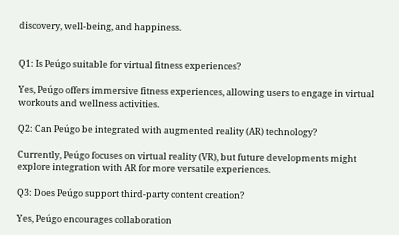discovery, well-being, and happiness.


Q1: Is Peúgo suitable for virtual fitness experiences?

Yes, Peúgo offers immersive fitness experiences, allowing users to engage in virtual workouts and wellness activities.

Q2: Can Peúgo be integrated with augmented reality (AR) technology?

Currently, Peúgo focuses on virtual reality (VR), but future developments might explore integration with AR for more versatile experiences.

Q3: Does Peúgo support third-party content creation?

Yes, Peúgo encourages collaboration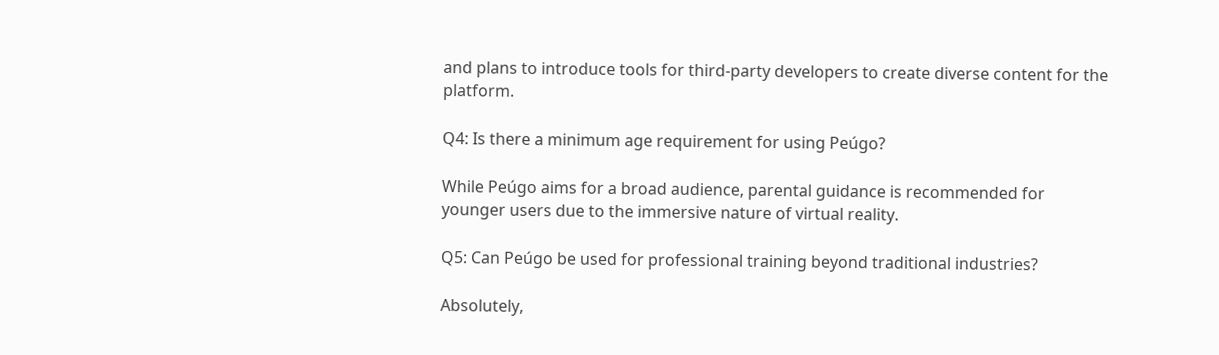and plans to introduce tools for third-party developers to create diverse content for the platform.

Q4: Is there a minimum age requirement for using Peúgo?

While Peúgo aims for a broad audience, parental guidance is recommended for younger users due to the immersive nature of virtual reality.

Q5: Can Peúgo be used for professional training beyond traditional industries?

Absolutely,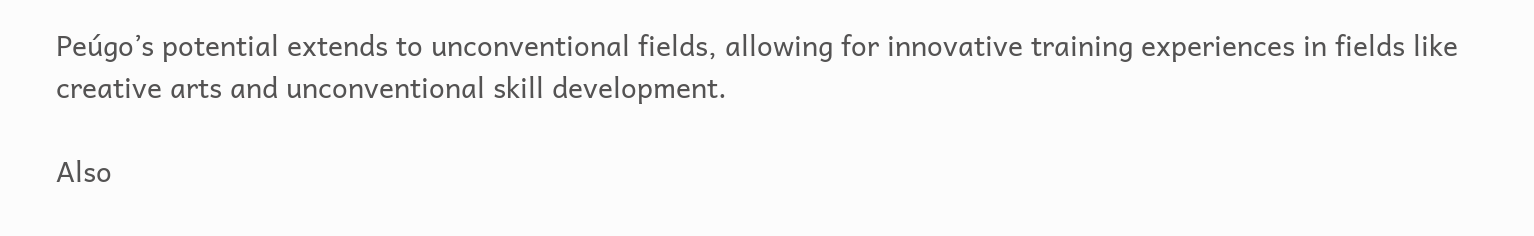Peúgo’s potential extends to unconventional fields, allowing for innovative training experiences in fields like creative arts and unconventional skill development.

Also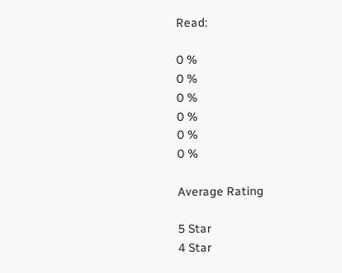Read:

0 %
0 %
0 %
0 %
0 %
0 %

Average Rating

5 Star
4 Star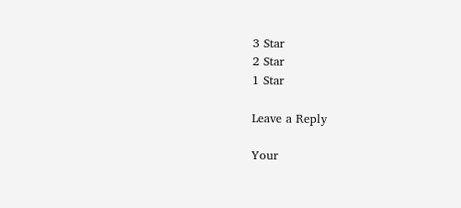3 Star
2 Star
1 Star

Leave a Reply

Your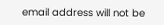email address will not be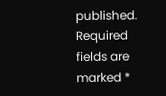published. Required fields are marked *